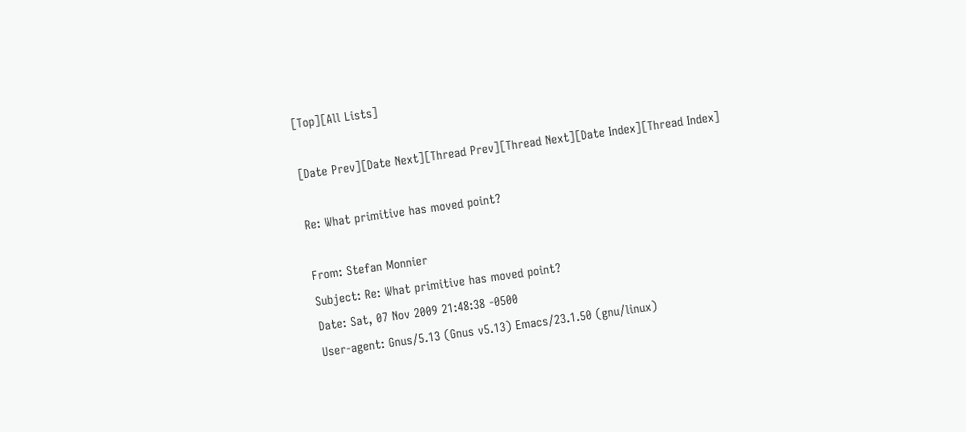[Top][All Lists]

[Date Prev][Date Next][Thread Prev][Thread Next][Date Index][Thread Index]

Re: What primitive has moved point?

From: Stefan Monnier
Subject: Re: What primitive has moved point?
Date: Sat, 07 Nov 2009 21:48:38 -0500
User-agent: Gnus/5.13 (Gnus v5.13) Emacs/23.1.50 (gnu/linux)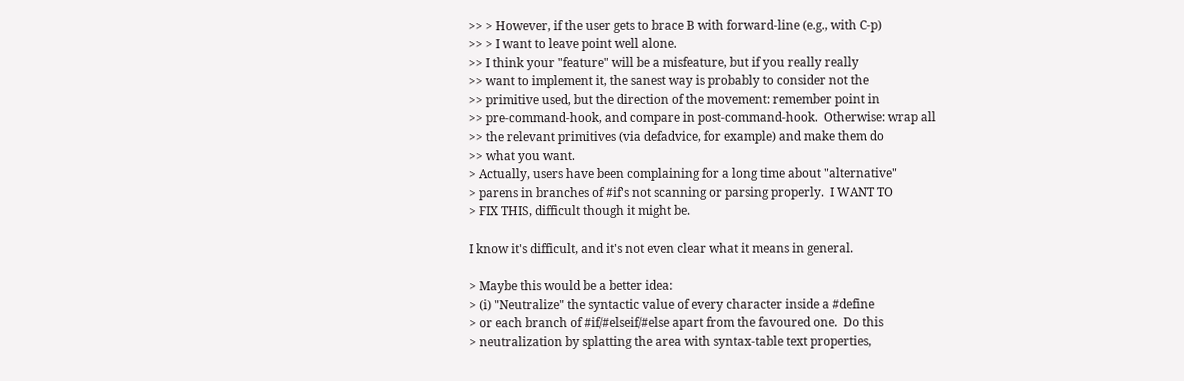>> > However, if the user gets to brace B with forward-line (e.g., with C-p)
>> > I want to leave point well alone.
>> I think your "feature" will be a misfeature, but if you really really
>> want to implement it, the sanest way is probably to consider not the
>> primitive used, but the direction of the movement: remember point in
>> pre-command-hook, and compare in post-command-hook.  Otherwise: wrap all
>> the relevant primitives (via defadvice, for example) and make them do
>> what you want.
> Actually, users have been complaining for a long time about "alternative"
> parens in branches of #if's not scanning or parsing properly.  I WANT TO
> FIX THIS, difficult though it might be.

I know it's difficult, and it's not even clear what it means in general.

> Maybe this would be a better idea:
> (i) "Neutralize" the syntactic value of every character inside a #define
> or each branch of #if/#elseif/#else apart from the favoured one.  Do this
> neutralization by splatting the area with syntax-table text properties,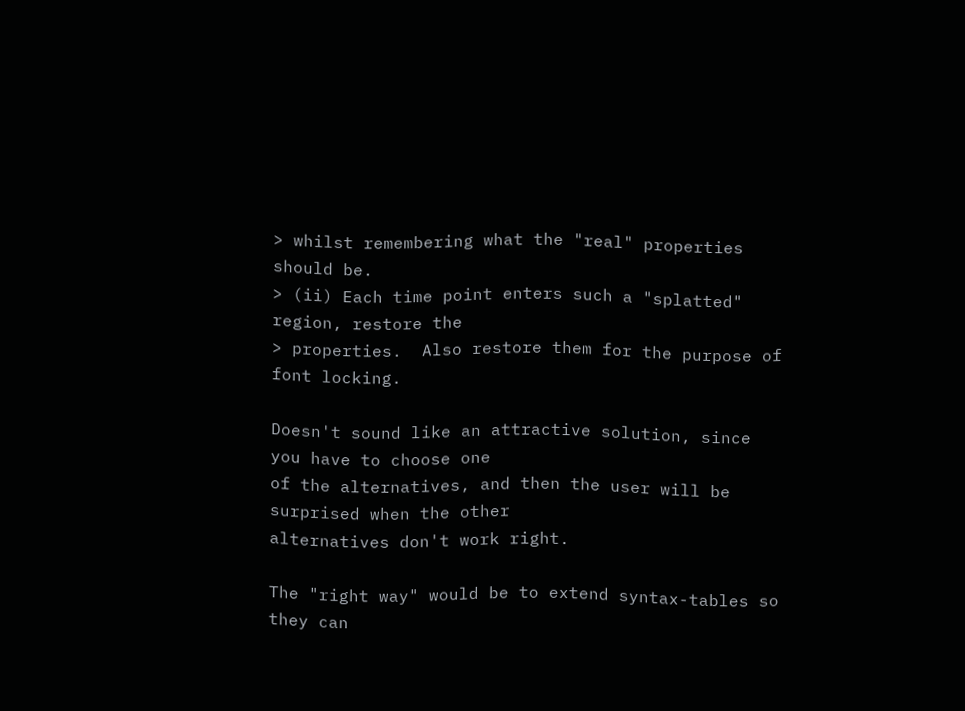> whilst remembering what the "real" properties should be.
> (ii) Each time point enters such a "splatted" region, restore the
> properties.  Also restore them for the purpose of font locking.

Doesn't sound like an attractive solution, since you have to choose one
of the alternatives, and then the user will be surprised when the other
alternatives don't work right.

The "right way" would be to extend syntax-tables so they can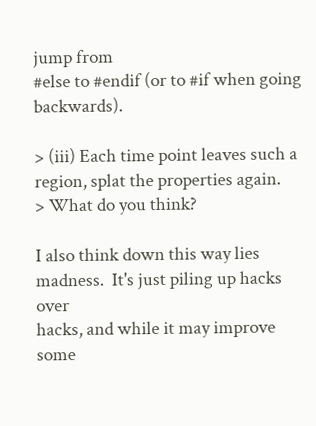jump from
#else to #endif (or to #if when going backwards).

> (iii) Each time point leaves such a region, splat the properties again.
> What do you think?

I also think down this way lies madness.  It's just piling up hacks over
hacks, and while it may improve some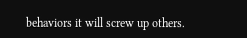behaviors it will screw up others.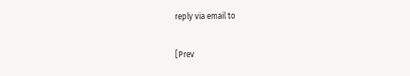reply via email to

[Prev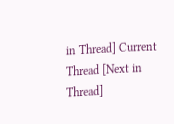in Thread] Current Thread [Next in Thread]